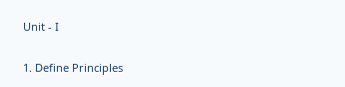Unit - I

1. Define Principles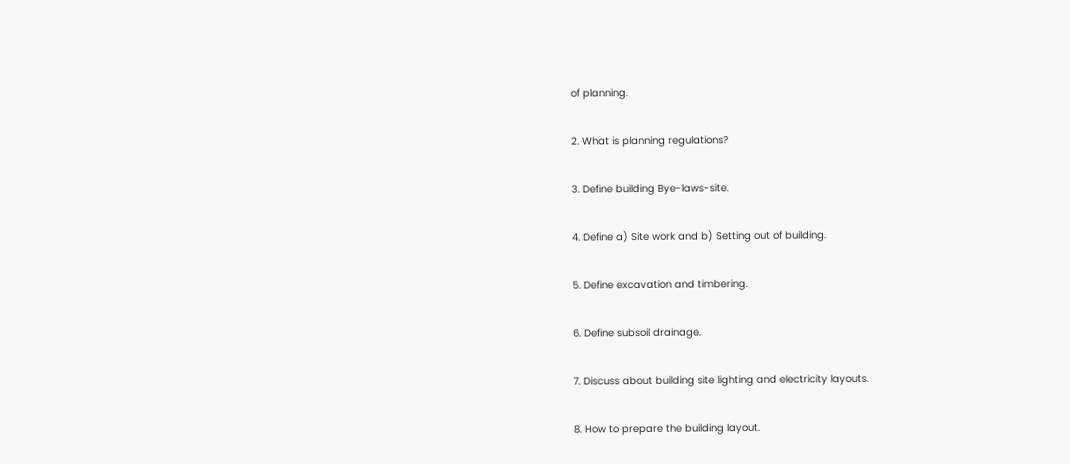of planning.

2. What is planning regulations?

3. Define building Bye-laws-site.

4. Define a) Site work and b) Setting out of building.

5. Define excavation and timbering.

6. Define subsoil drainage.

7. Discuss about building site lighting and electricity layouts.

8. How to prepare the building layout.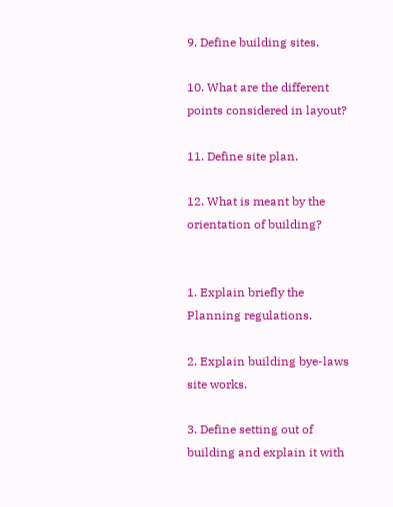9. Define building sites.

10. What are the different points considered in layout?

11. Define site plan.

12. What is meant by the orientation of building?


1. Explain briefly the Planning regulations.

2. Explain building bye-laws site works.

3. Define setting out of building and explain it with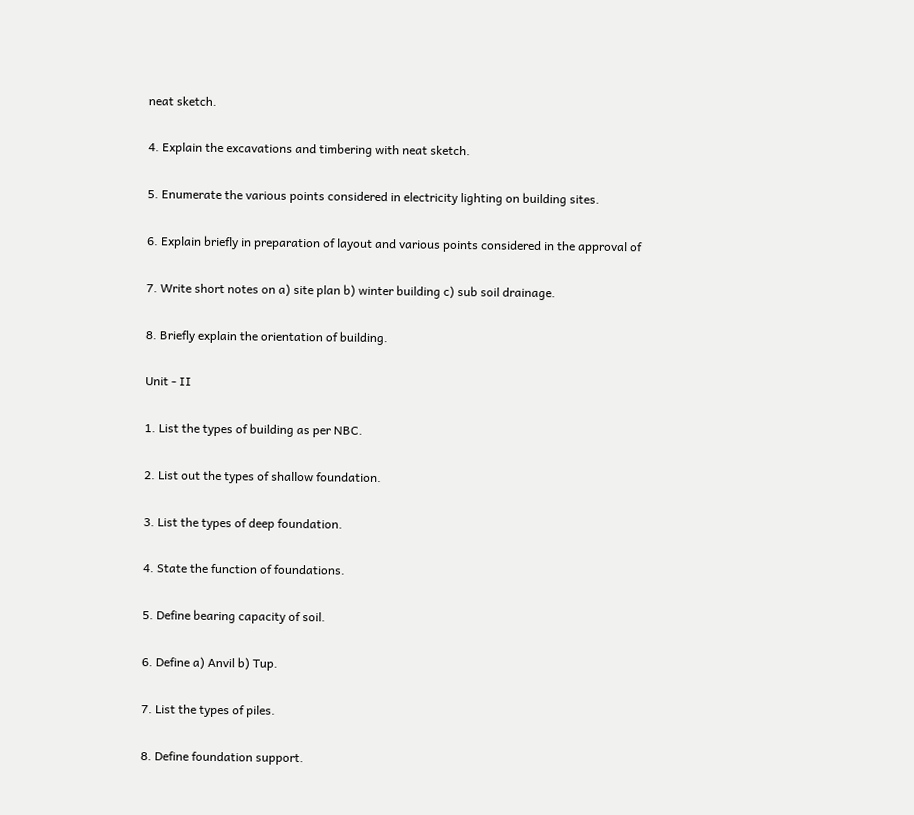neat sketch.

4. Explain the excavations and timbering with neat sketch.

5. Enumerate the various points considered in electricity lighting on building sites.

6. Explain briefly in preparation of layout and various points considered in the approval of

7. Write short notes on a) site plan b) winter building c) sub soil drainage.

8. Briefly explain the orientation of building.

Unit - II

1. List the types of building as per NBC.

2. List out the types of shallow foundation.

3. List the types of deep foundation.

4. State the function of foundations.

5. Define bearing capacity of soil.

6. Define a) Anvil b) Tup.

7. List the types of piles.

8. Define foundation support.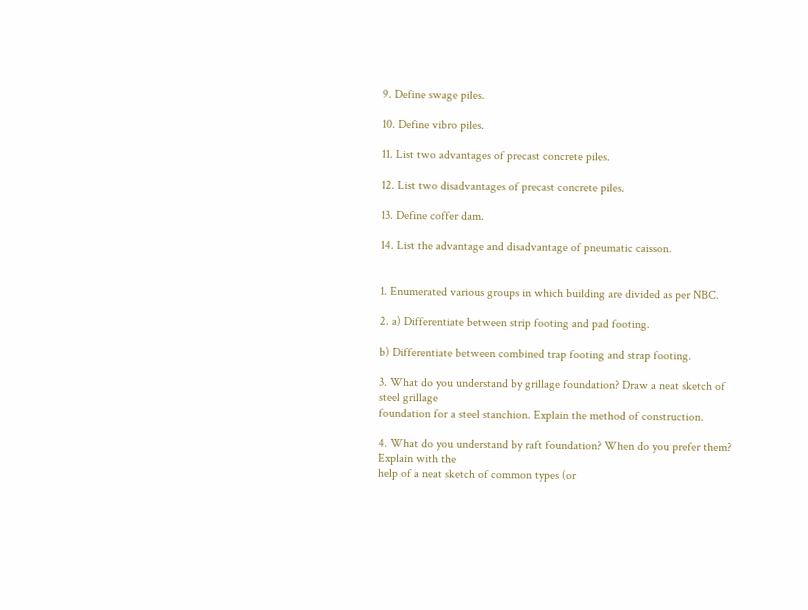9. Define swage piles.

10. Define vibro piles.

11. List two advantages of precast concrete piles.

12. List two disadvantages of precast concrete piles.

13. Define coffer dam.

14. List the advantage and disadvantage of pneumatic caisson.


1. Enumerated various groups in which building are divided as per NBC.

2. a) Differentiate between strip footing and pad footing.

b) Differentiate between combined trap footing and strap footing.

3. What do you understand by grillage foundation? Draw a neat sketch of steel grillage
foundation for a steel stanchion. Explain the method of construction.

4. What do you understand by raft foundation? When do you prefer them? Explain with the
help of a neat sketch of common types (or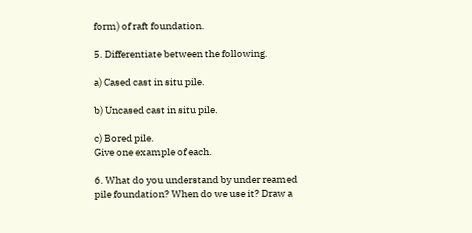form) of raft foundation.

5. Differentiate between the following.

a) Cased cast in situ pile.

b) Uncased cast in situ pile.

c) Bored pile.
Give one example of each.

6. What do you understand by under reamed pile foundation? When do we use it? Draw a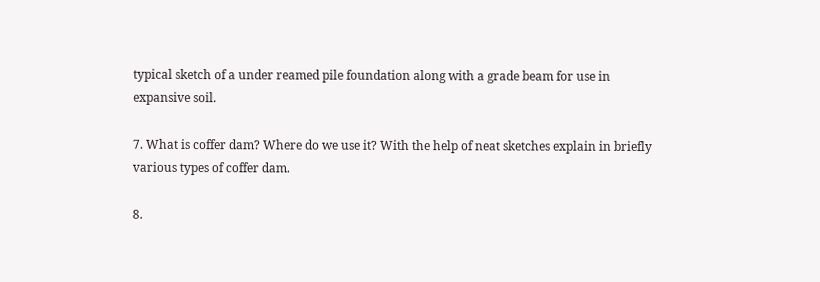typical sketch of a under reamed pile foundation along with a grade beam for use in
expansive soil.

7. What is coffer dam? Where do we use it? With the help of neat sketches explain in briefly
various types of coffer dam.

8.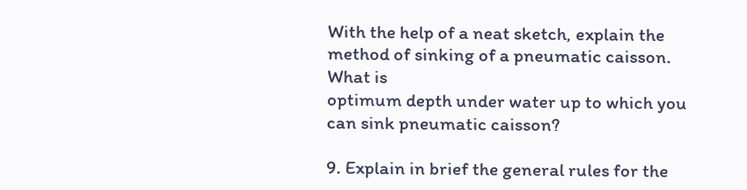With the help of a neat sketch, explain the method of sinking of a pneumatic caisson. What is
optimum depth under water up to which you can sink pneumatic caisson?

9. Explain in brief the general rules for the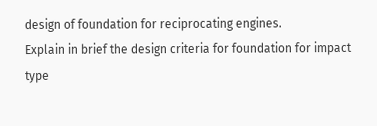design of foundation for reciprocating engines.
Explain in brief the design criteria for foundation for impact type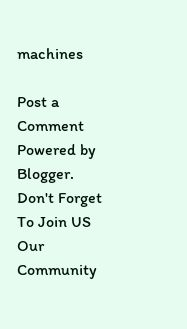machines

Post a Comment
Powered by Blogger.
Don't Forget To Join US Our Community